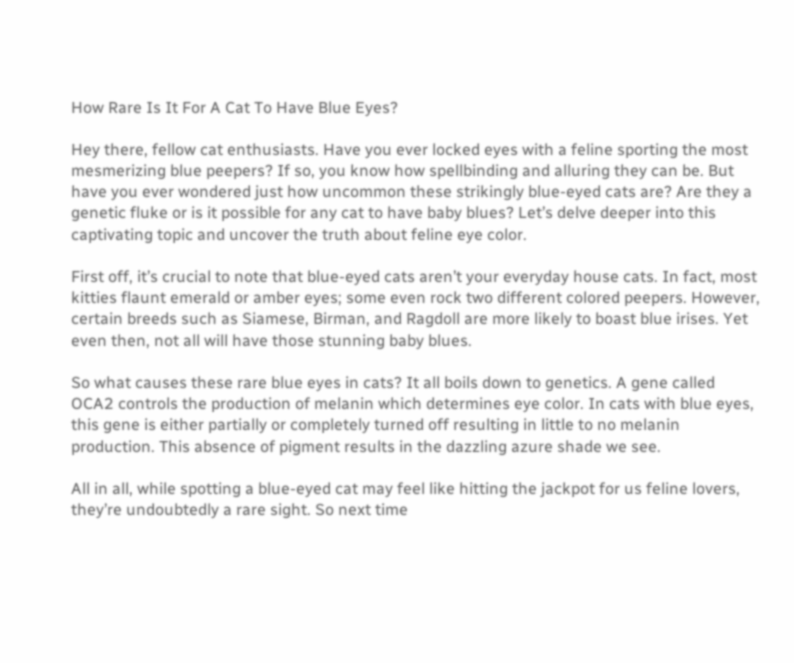How Rare Is It For A Cat To Have Blue Eyes?

Hey there, fellow cat enthusiasts. Have you ever locked eyes with a feline sporting the most mesmerizing blue peepers? If so, you know how spellbinding and alluring they can be. But have you ever wondered just how uncommon these strikingly blue-eyed cats are? Are they a genetic fluke or is it possible for any cat to have baby blues? Let’s delve deeper into this captivating topic and uncover the truth about feline eye color.

First off, it’s crucial to note that blue-eyed cats aren’t your everyday house cats. In fact, most kitties flaunt emerald or amber eyes; some even rock two different colored peepers. However, certain breeds such as Siamese, Birman, and Ragdoll are more likely to boast blue irises. Yet even then, not all will have those stunning baby blues.

So what causes these rare blue eyes in cats? It all boils down to genetics. A gene called OCA2 controls the production of melanin which determines eye color. In cats with blue eyes, this gene is either partially or completely turned off resulting in little to no melanin production. This absence of pigment results in the dazzling azure shade we see.

All in all, while spotting a blue-eyed cat may feel like hitting the jackpot for us feline lovers, they’re undoubtedly a rare sight. So next time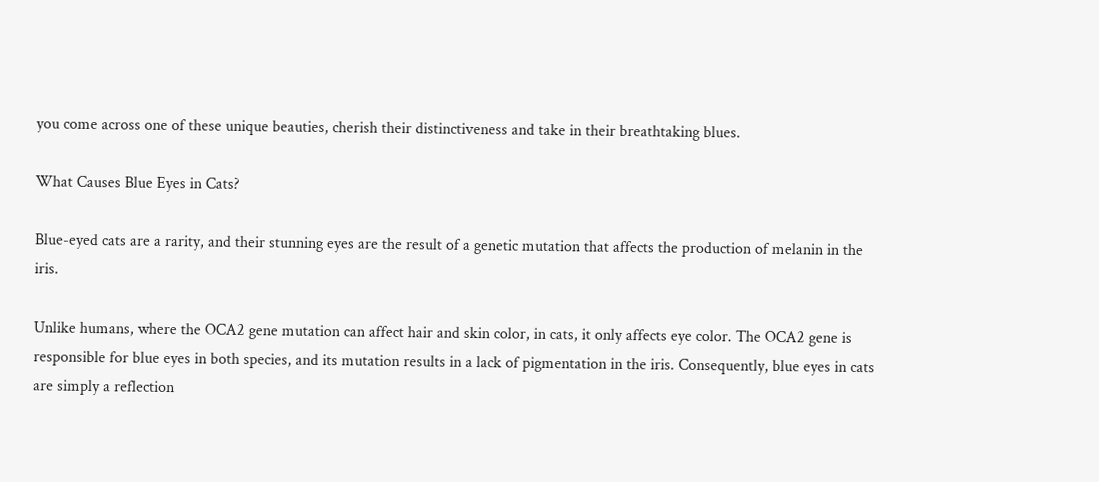you come across one of these unique beauties, cherish their distinctiveness and take in their breathtaking blues.

What Causes Blue Eyes in Cats?

Blue-eyed cats are a rarity, and their stunning eyes are the result of a genetic mutation that affects the production of melanin in the iris.

Unlike humans, where the OCA2 gene mutation can affect hair and skin color, in cats, it only affects eye color. The OCA2 gene is responsible for blue eyes in both species, and its mutation results in a lack of pigmentation in the iris. Consequently, blue eyes in cats are simply a reflection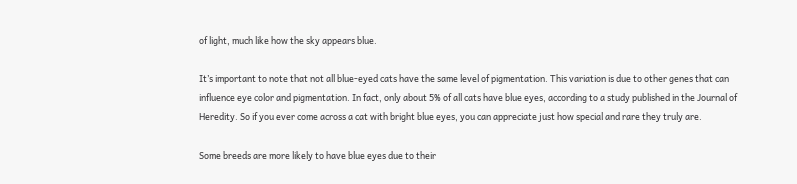of light, much like how the sky appears blue.

It’s important to note that not all blue-eyed cats have the same level of pigmentation. This variation is due to other genes that can influence eye color and pigmentation. In fact, only about 5% of all cats have blue eyes, according to a study published in the Journal of Heredity. So if you ever come across a cat with bright blue eyes, you can appreciate just how special and rare they truly are.

Some breeds are more likely to have blue eyes due to their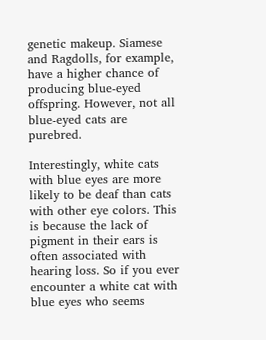genetic makeup. Siamese and Ragdolls, for example, have a higher chance of producing blue-eyed offspring. However, not all blue-eyed cats are purebred.

Interestingly, white cats with blue eyes are more likely to be deaf than cats with other eye colors. This is because the lack of pigment in their ears is often associated with hearing loss. So if you ever encounter a white cat with blue eyes who seems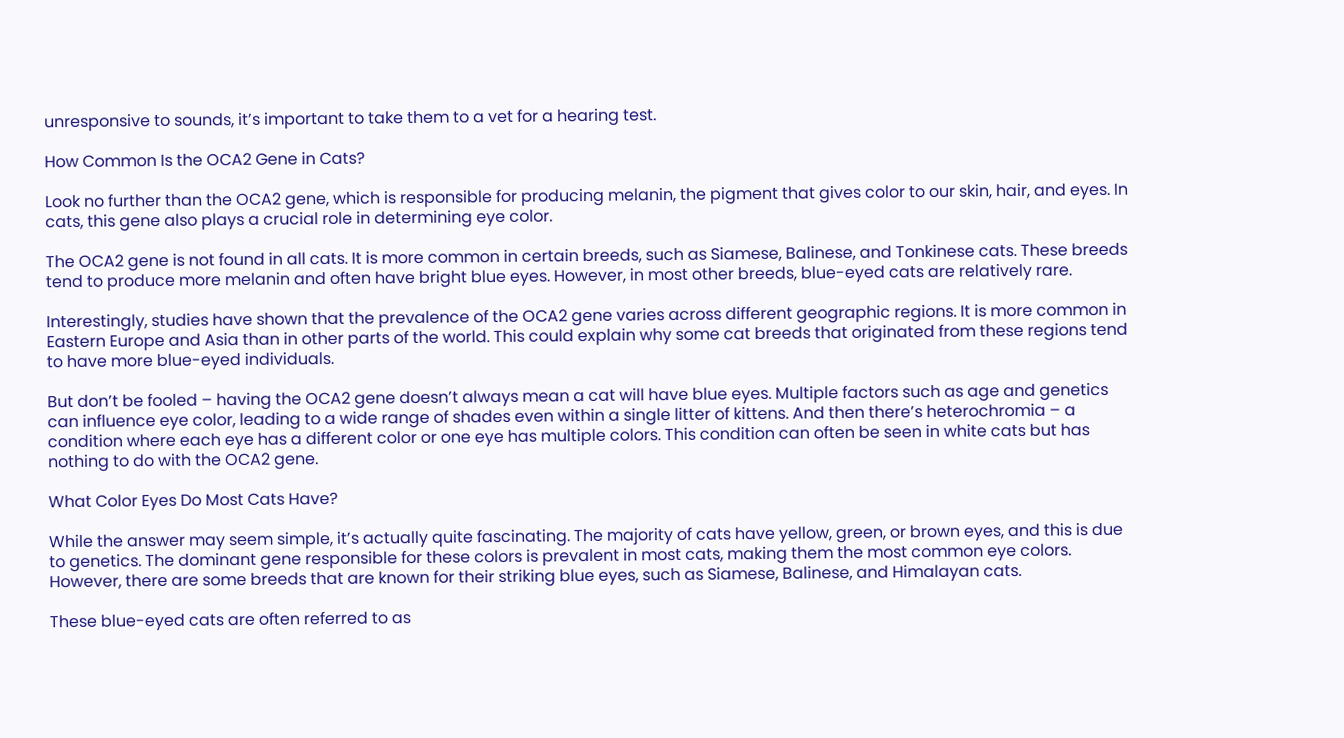unresponsive to sounds, it’s important to take them to a vet for a hearing test.

How Common Is the OCA2 Gene in Cats?

Look no further than the OCA2 gene, which is responsible for producing melanin, the pigment that gives color to our skin, hair, and eyes. In cats, this gene also plays a crucial role in determining eye color.

The OCA2 gene is not found in all cats. It is more common in certain breeds, such as Siamese, Balinese, and Tonkinese cats. These breeds tend to produce more melanin and often have bright blue eyes. However, in most other breeds, blue-eyed cats are relatively rare.

Interestingly, studies have shown that the prevalence of the OCA2 gene varies across different geographic regions. It is more common in Eastern Europe and Asia than in other parts of the world. This could explain why some cat breeds that originated from these regions tend to have more blue-eyed individuals.

But don’t be fooled – having the OCA2 gene doesn’t always mean a cat will have blue eyes. Multiple factors such as age and genetics can influence eye color, leading to a wide range of shades even within a single litter of kittens. And then there’s heterochromia – a condition where each eye has a different color or one eye has multiple colors. This condition can often be seen in white cats but has nothing to do with the OCA2 gene.

What Color Eyes Do Most Cats Have?

While the answer may seem simple, it’s actually quite fascinating. The majority of cats have yellow, green, or brown eyes, and this is due to genetics. The dominant gene responsible for these colors is prevalent in most cats, making them the most common eye colors. However, there are some breeds that are known for their striking blue eyes, such as Siamese, Balinese, and Himalayan cats.

These blue-eyed cats are often referred to as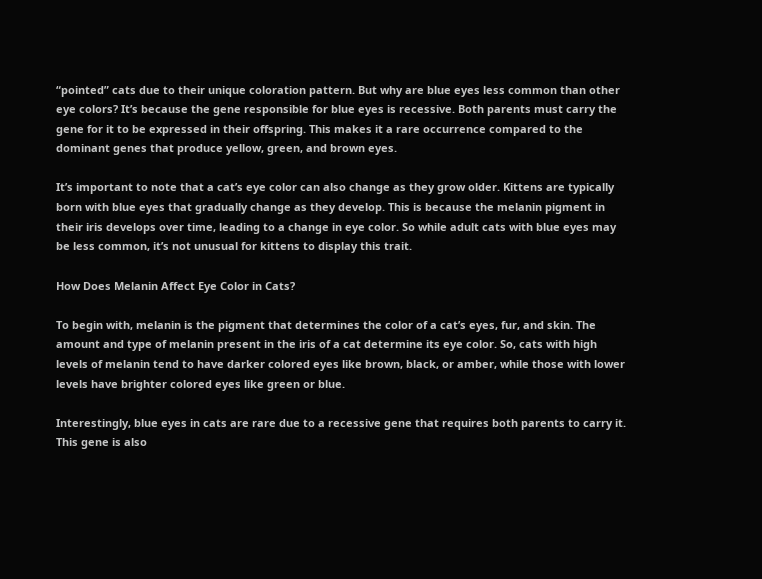“pointed” cats due to their unique coloration pattern. But why are blue eyes less common than other eye colors? It’s because the gene responsible for blue eyes is recessive. Both parents must carry the gene for it to be expressed in their offspring. This makes it a rare occurrence compared to the dominant genes that produce yellow, green, and brown eyes.

It’s important to note that a cat’s eye color can also change as they grow older. Kittens are typically born with blue eyes that gradually change as they develop. This is because the melanin pigment in their iris develops over time, leading to a change in eye color. So while adult cats with blue eyes may be less common, it’s not unusual for kittens to display this trait.

How Does Melanin Affect Eye Color in Cats?

To begin with, melanin is the pigment that determines the color of a cat’s eyes, fur, and skin. The amount and type of melanin present in the iris of a cat determine its eye color. So, cats with high levels of melanin tend to have darker colored eyes like brown, black, or amber, while those with lower levels have brighter colored eyes like green or blue.

Interestingly, blue eyes in cats are rare due to a recessive gene that requires both parents to carry it. This gene is also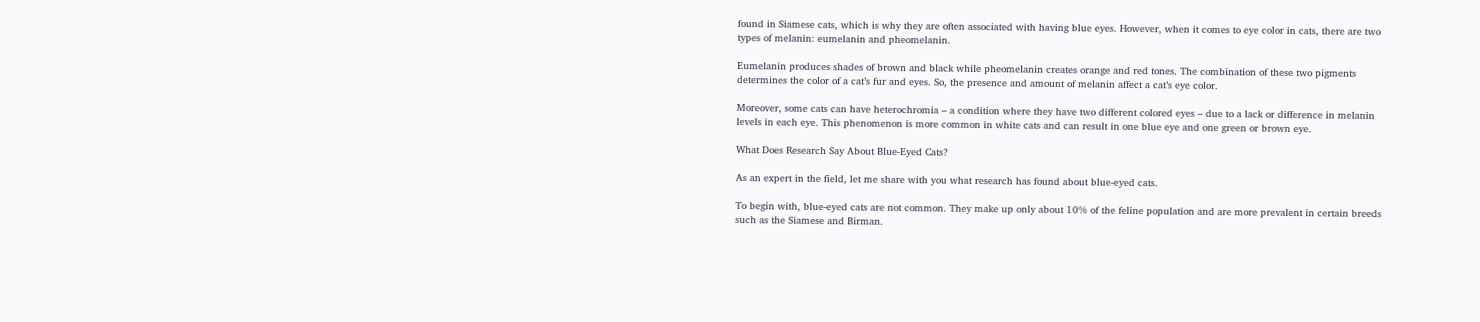found in Siamese cats, which is why they are often associated with having blue eyes. However, when it comes to eye color in cats, there are two types of melanin: eumelanin and pheomelanin.

Eumelanin produces shades of brown and black while pheomelanin creates orange and red tones. The combination of these two pigments determines the color of a cat’s fur and eyes. So, the presence and amount of melanin affect a cat’s eye color.

Moreover, some cats can have heterochromia – a condition where they have two different colored eyes – due to a lack or difference in melanin levels in each eye. This phenomenon is more common in white cats and can result in one blue eye and one green or brown eye.

What Does Research Say About Blue-Eyed Cats?

As an expert in the field, let me share with you what research has found about blue-eyed cats.

To begin with, blue-eyed cats are not common. They make up only about 10% of the feline population and are more prevalent in certain breeds such as the Siamese and Birman.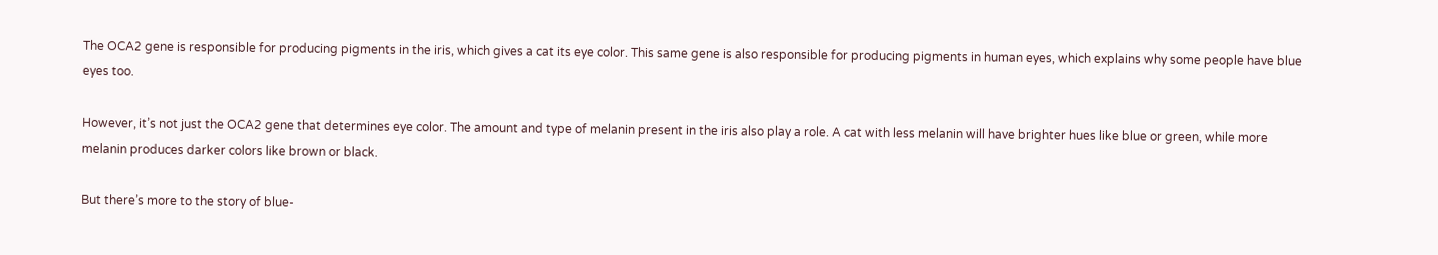The OCA2 gene is responsible for producing pigments in the iris, which gives a cat its eye color. This same gene is also responsible for producing pigments in human eyes, which explains why some people have blue eyes too.

However, it’s not just the OCA2 gene that determines eye color. The amount and type of melanin present in the iris also play a role. A cat with less melanin will have brighter hues like blue or green, while more melanin produces darker colors like brown or black.

But there’s more to the story of blue-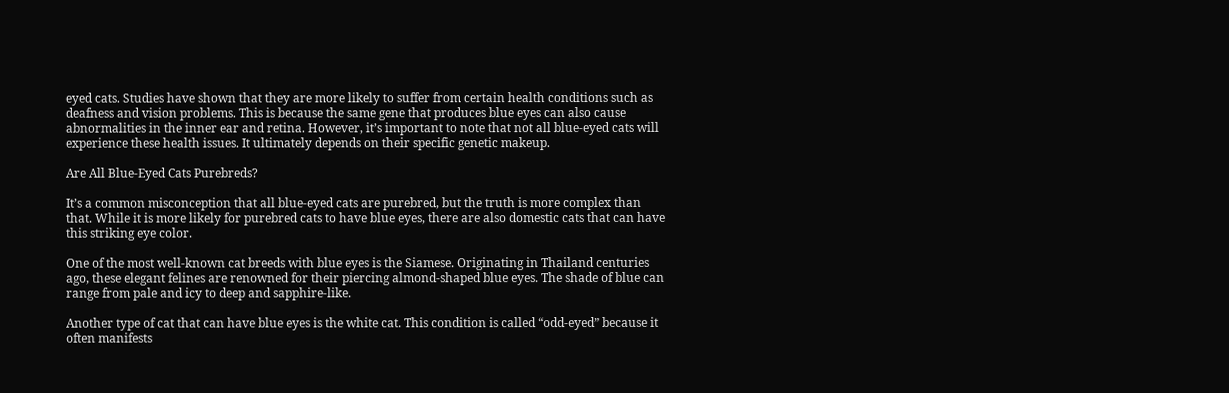eyed cats. Studies have shown that they are more likely to suffer from certain health conditions such as deafness and vision problems. This is because the same gene that produces blue eyes can also cause abnormalities in the inner ear and retina. However, it’s important to note that not all blue-eyed cats will experience these health issues. It ultimately depends on their specific genetic makeup.

Are All Blue-Eyed Cats Purebreds?

It’s a common misconception that all blue-eyed cats are purebred, but the truth is more complex than that. While it is more likely for purebred cats to have blue eyes, there are also domestic cats that can have this striking eye color.

One of the most well-known cat breeds with blue eyes is the Siamese. Originating in Thailand centuries ago, these elegant felines are renowned for their piercing almond-shaped blue eyes. The shade of blue can range from pale and icy to deep and sapphire-like.

Another type of cat that can have blue eyes is the white cat. This condition is called “odd-eyed” because it often manifests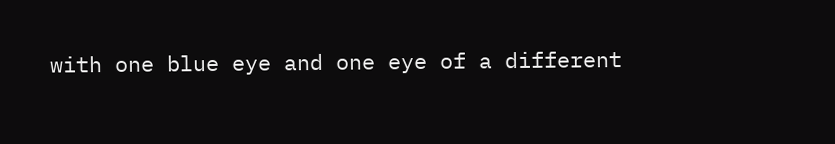with one blue eye and one eye of a different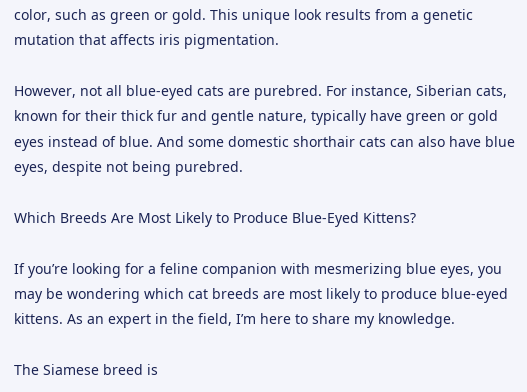color, such as green or gold. This unique look results from a genetic mutation that affects iris pigmentation.

However, not all blue-eyed cats are purebred. For instance, Siberian cats, known for their thick fur and gentle nature, typically have green or gold eyes instead of blue. And some domestic shorthair cats can also have blue eyes, despite not being purebred.

Which Breeds Are Most Likely to Produce Blue-Eyed Kittens?

If you’re looking for a feline companion with mesmerizing blue eyes, you may be wondering which cat breeds are most likely to produce blue-eyed kittens. As an expert in the field, I’m here to share my knowledge.

The Siamese breed is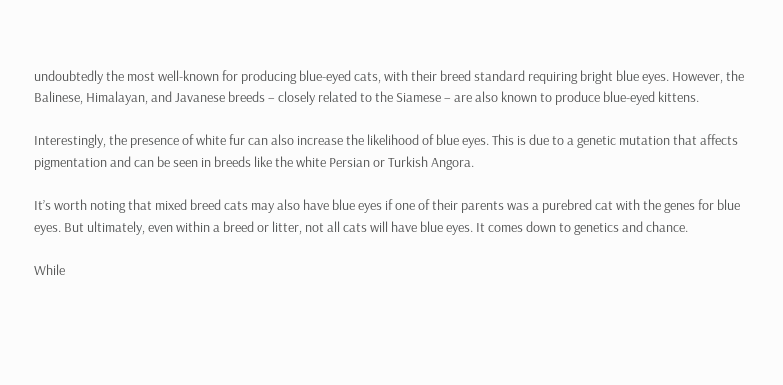undoubtedly the most well-known for producing blue-eyed cats, with their breed standard requiring bright blue eyes. However, the Balinese, Himalayan, and Javanese breeds – closely related to the Siamese – are also known to produce blue-eyed kittens.

Interestingly, the presence of white fur can also increase the likelihood of blue eyes. This is due to a genetic mutation that affects pigmentation and can be seen in breeds like the white Persian or Turkish Angora.

It’s worth noting that mixed breed cats may also have blue eyes if one of their parents was a purebred cat with the genes for blue eyes. But ultimately, even within a breed or litter, not all cats will have blue eyes. It comes down to genetics and chance.

While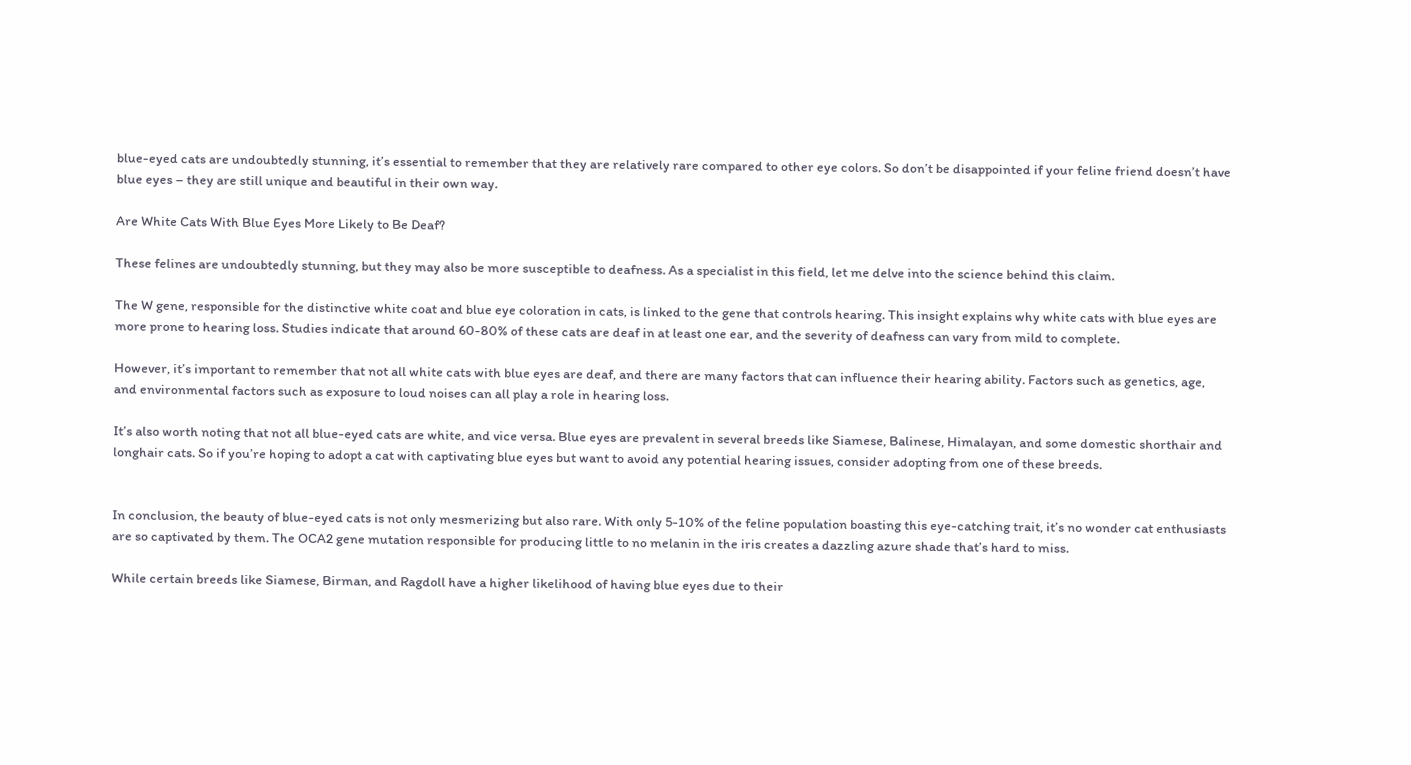blue-eyed cats are undoubtedly stunning, it’s essential to remember that they are relatively rare compared to other eye colors. So don’t be disappointed if your feline friend doesn’t have blue eyes – they are still unique and beautiful in their own way.

Are White Cats With Blue Eyes More Likely to Be Deaf?

These felines are undoubtedly stunning, but they may also be more susceptible to deafness. As a specialist in this field, let me delve into the science behind this claim.

The W gene, responsible for the distinctive white coat and blue eye coloration in cats, is linked to the gene that controls hearing. This insight explains why white cats with blue eyes are more prone to hearing loss. Studies indicate that around 60-80% of these cats are deaf in at least one ear, and the severity of deafness can vary from mild to complete.

However, it’s important to remember that not all white cats with blue eyes are deaf, and there are many factors that can influence their hearing ability. Factors such as genetics, age, and environmental factors such as exposure to loud noises can all play a role in hearing loss.

It’s also worth noting that not all blue-eyed cats are white, and vice versa. Blue eyes are prevalent in several breeds like Siamese, Balinese, Himalayan, and some domestic shorthair and longhair cats. So if you’re hoping to adopt a cat with captivating blue eyes but want to avoid any potential hearing issues, consider adopting from one of these breeds.


In conclusion, the beauty of blue-eyed cats is not only mesmerizing but also rare. With only 5-10% of the feline population boasting this eye-catching trait, it’s no wonder cat enthusiasts are so captivated by them. The OCA2 gene mutation responsible for producing little to no melanin in the iris creates a dazzling azure shade that’s hard to miss.

While certain breeds like Siamese, Birman, and Ragdoll have a higher likelihood of having blue eyes due to their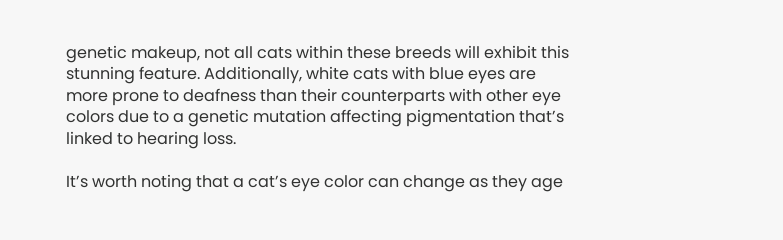genetic makeup, not all cats within these breeds will exhibit this stunning feature. Additionally, white cats with blue eyes are more prone to deafness than their counterparts with other eye colors due to a genetic mutation affecting pigmentation that’s linked to hearing loss.

It’s worth noting that a cat’s eye color can change as they age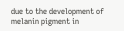due to the development of melanin pigment in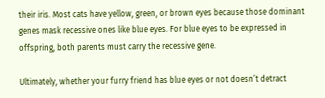their iris. Most cats have yellow, green, or brown eyes because those dominant genes mask recessive ones like blue eyes. For blue eyes to be expressed in offspring, both parents must carry the recessive gene.

Ultimately, whether your furry friend has blue eyes or not doesn’t detract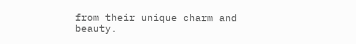from their unique charm and beauty.